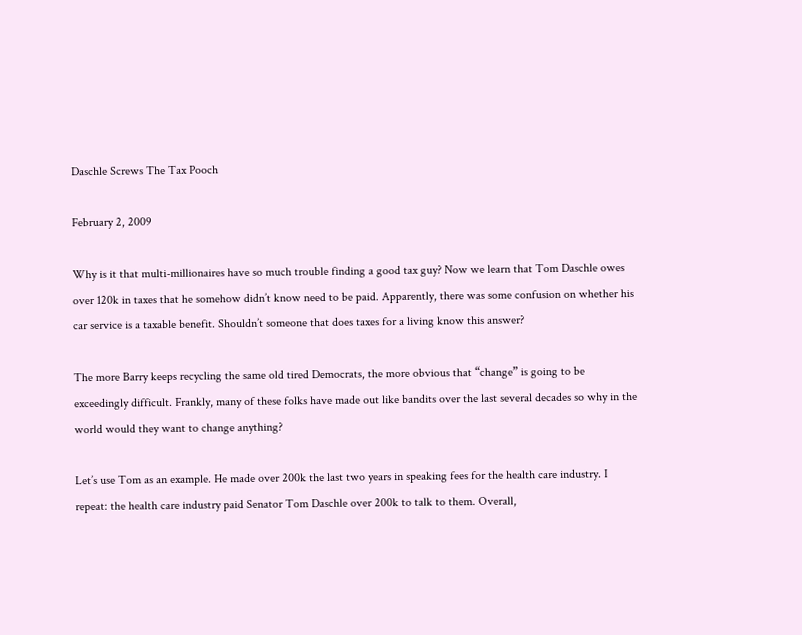Daschle Screws The Tax Pooch

February 2, 2009

Why is it that multi-millionaires have so much trouble finding a good tax guy? Now we learn that Tom Daschle owes over 120k in taxes that he somehow didn’t know need to be paid. Apparently, there was some confusion on whether his car service is a taxable benefit. Shouldn’t someone that does taxes for a living know this answer?

The more Barry keeps recycling the same old tired Democrats, the more obvious that “change” is going to be exceedingly difficult. Frankly, many of these folks have made out like bandits over the last several decades so why in the world would they want to change anything?

Let’s use Tom as an example. He made over 200k the last two years in speaking fees for the health care industry. I repeat: the health care industry paid Senator Tom Daschle over 200k to talk to them. Overall,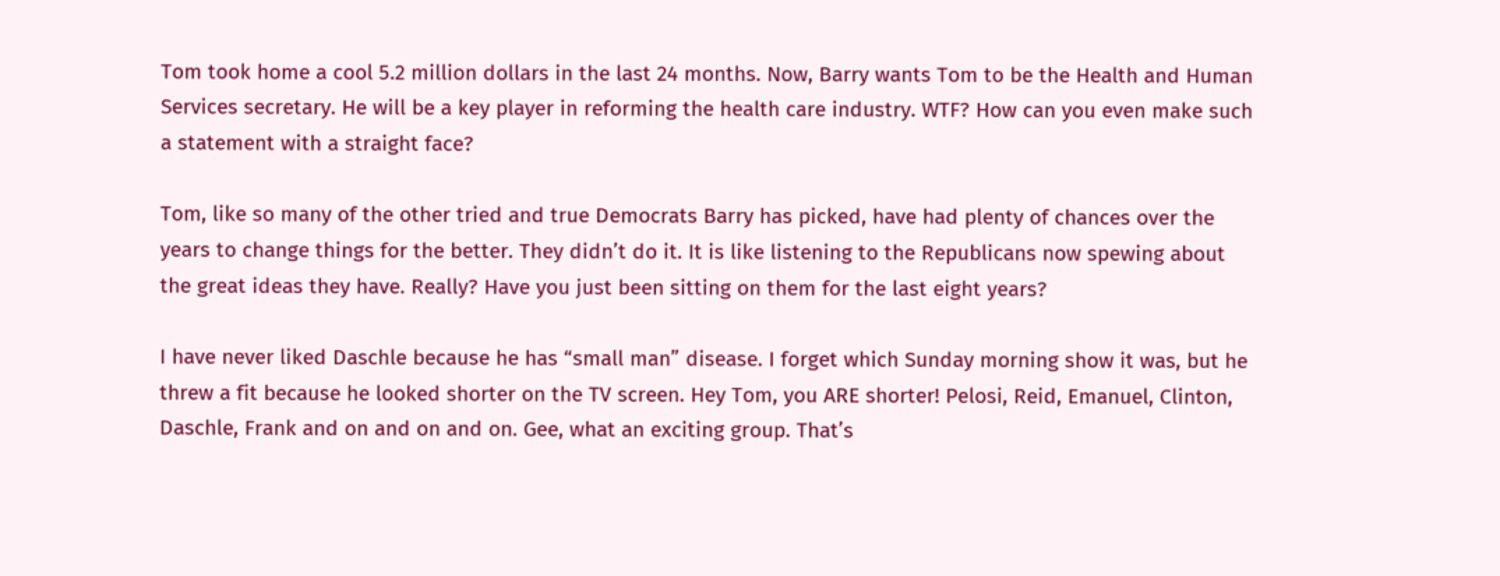Tom took home a cool 5.2 million dollars in the last 24 months. Now, Barry wants Tom to be the Health and Human Services secretary. He will be a key player in reforming the health care industry. WTF? How can you even make such a statement with a straight face?

Tom, like so many of the other tried and true Democrats Barry has picked, have had plenty of chances over the years to change things for the better. They didn’t do it. It is like listening to the Republicans now spewing about the great ideas they have. Really? Have you just been sitting on them for the last eight years?

I have never liked Daschle because he has “small man” disease. I forget which Sunday morning show it was, but he threw a fit because he looked shorter on the TV screen. Hey Tom, you ARE shorter! Pelosi, Reid, Emanuel, Clinton, Daschle, Frank and on and on and on. Gee, what an exciting group. That’s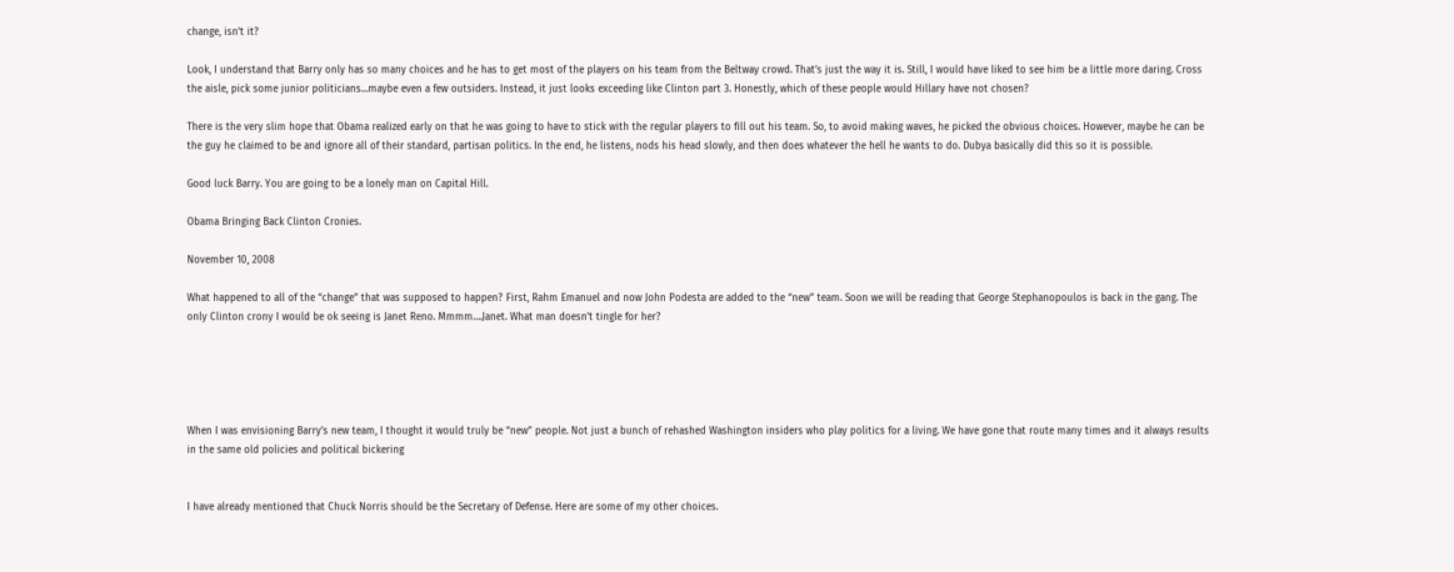change, isn’t it?

Look, I understand that Barry only has so many choices and he has to get most of the players on his team from the Beltway crowd. That’s just the way it is. Still, I would have liked to see him be a little more daring. Cross the aisle, pick some junior politicians…maybe even a few outsiders. Instead, it just looks exceeding like Clinton part 3. Honestly, which of these people would Hillary have not chosen?

There is the very slim hope that Obama realized early on that he was going to have to stick with the regular players to fill out his team. So, to avoid making waves, he picked the obvious choices. However, maybe he can be the guy he claimed to be and ignore all of their standard, partisan politics. In the end, he listens, nods his head slowly, and then does whatever the hell he wants to do. Dubya basically did this so it is possible.

Good luck Barry. You are going to be a lonely man on Capital Hill.

Obama Bringing Back Clinton Cronies.

November 10, 2008

What happened to all of the “change” that was supposed to happen? First, Rahm Emanuel and now John Podesta are added to the “new” team. Soon we will be reading that George Stephanopoulos is back in the gang. The only Clinton crony I would be ok seeing is Janet Reno. Mmmm….Janet. What man doesn’t tingle for her?





When I was envisioning Barry’s new team, I thought it would truly be “new” people. Not just a bunch of rehashed Washington insiders who play politics for a living. We have gone that route many times and it always results in the same old policies and political bickering


I have already mentioned that Chuck Norris should be the Secretary of Defense. Here are some of my other choices.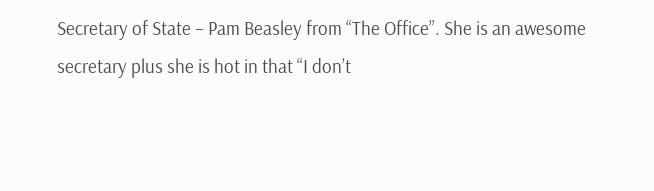Secretary of State – Pam Beasley from “The Office”. She is an awesome secretary plus she is hot in that “I don’t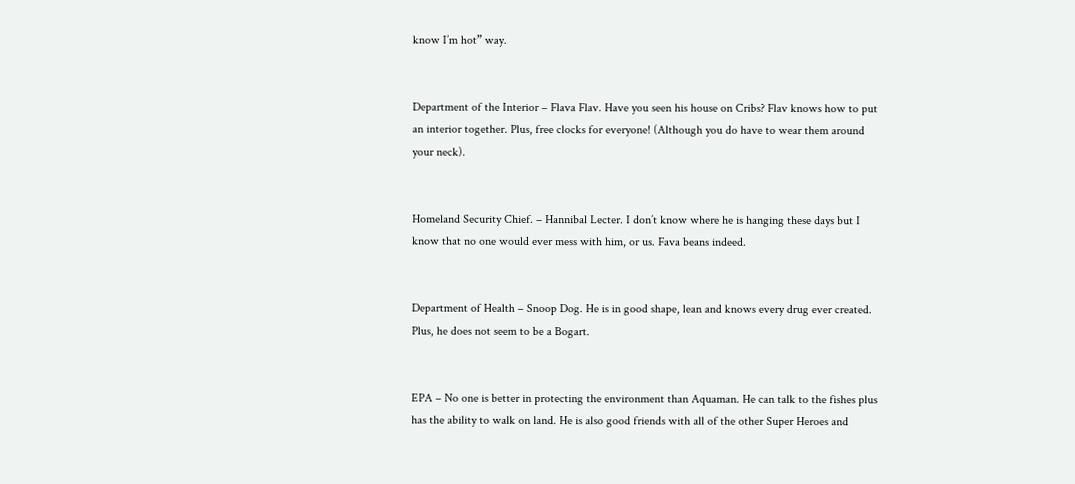know I’m hot” way.


Department of the Interior – Flava Flav. Have you seen his house on Cribs? Flav knows how to put an interior together. Plus, free clocks for everyone! (Although you do have to wear them around your neck).


Homeland Security Chief. – Hannibal Lecter. I don’t know where he is hanging these days but I know that no one would ever mess with him, or us. Fava beans indeed.


Department of Health – Snoop Dog. He is in good shape, lean and knows every drug ever created. Plus, he does not seem to be a Bogart.


EPA – No one is better in protecting the environment than Aquaman. He can talk to the fishes plus has the ability to walk on land. He is also good friends with all of the other Super Heroes and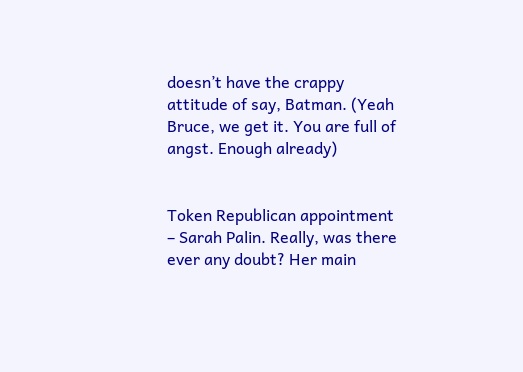doesn’t have the crappy attitude of say, Batman. (Yeah Bruce, we get it. You are full of angst. Enough already)


Token Republican appointment – Sarah Palin. Really, was there ever any doubt? Her main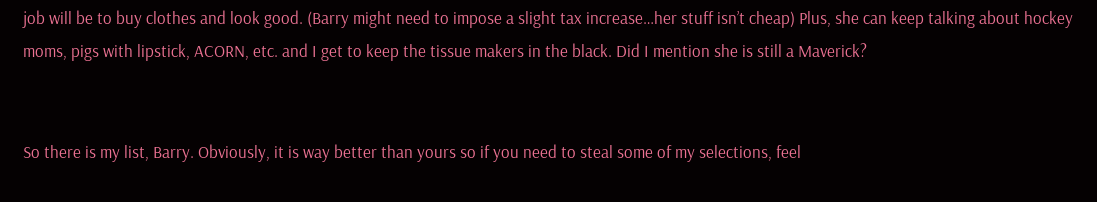job will be to buy clothes and look good. (Barry might need to impose a slight tax increase…her stuff isn’t cheap) Plus, she can keep talking about hockey moms, pigs with lipstick, ACORN, etc. and I get to keep the tissue makers in the black. Did I mention she is still a Maverick?


So there is my list, Barry. Obviously, it is way better than yours so if you need to steal some of my selections, feel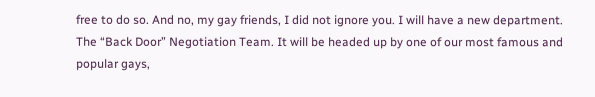free to do so. And no, my gay friends, I did not ignore you. I will have a new department. The “Back Door” Negotiation Team. It will be headed up by one of our most famous and popular gays,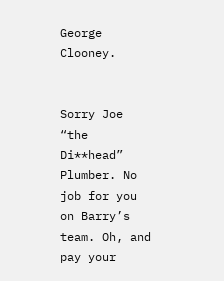George Clooney.


Sorry Joe “the Di**head” Plumber. No job for you on Barry’s team. Oh, and pay your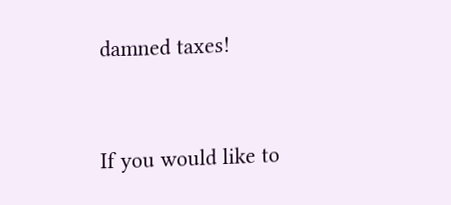damned taxes!


If you would like to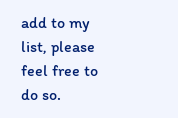add to my list, please feel free to do so.